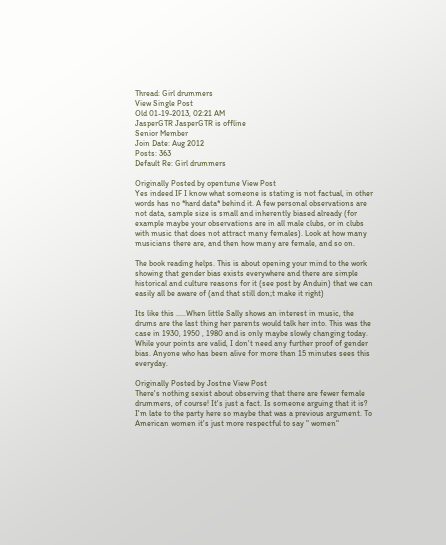Thread: Girl drummers
View Single Post
Old 01-19-2013, 02:21 AM
JasperGTR JasperGTR is offline
Senior Member
Join Date: Aug 2012
Posts: 363
Default Re: Girl drummers

Originally Posted by opentune View Post
Yes indeed IF I know what someone is stating is not factual, in other words has no *hard data* behind it. A few personal observations are not data, sample size is small and inherently biased already (for example maybe your observations are in all male clubs, or in clubs with music that does not attract many females). Look at how many musicians there are, and then how many are female, and so on.

The book reading helps. This is about opening your mind to the work showing that gender bias exists everywhere and there are simple historical and culture reasons for it (see post by Anduin) that we can easily all be aware of (and that still don;t make it right)

Its like this .....When little Sally shows an interest in music, the drums are the last thing her parents would talk her into. This was the case in 1930, 1950 , 1980 and is only maybe slowly changing today.
While your points are valid, I don't need any further proof of gender bias. Anyone who has been alive for more than 15 minutes sees this everyday.

Originally Posted by Jostne View Post
There's nothing sexist about observing that there are fewer female drummers, of course! It's just a fact. Is someone arguing that it is? I'm late to the party here so maybe that was a previous argument. To American women it's just more respectful to say " women"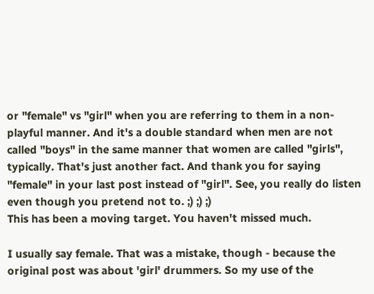or "female" vs "girl" when you are referring to them in a non-playful manner. And it's a double standard when men are not called "boys" in the same manner that women are called "girls", typically. That's just another fact. And thank you for saying "female" in your last post instead of "girl". See, you really do listen even though you pretend not to. ;) ;) ;)
This has been a moving target. You haven't missed much.

I usually say female. That was a mistake, though - because the original post was about 'girl' drummers. So my use of the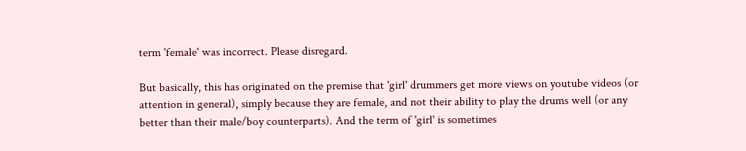term 'female' was incorrect. Please disregard.

But basically, this has originated on the premise that 'girl' drummers get more views on youtube videos (or attention in general), simply because they are female, and not their ability to play the drums well (or any better than their male/boy counterparts). And the term of 'girl' is sometimes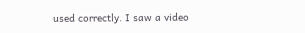used correctly. I saw a video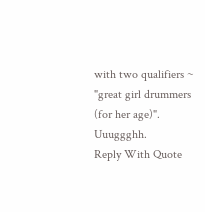with two qualifiers ~ "great girl drummers (for her age)". Uuuggghh.
Reply With Quote